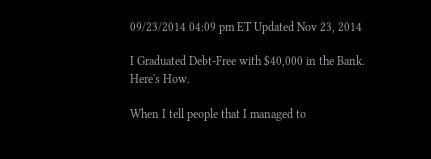09/23/2014 04:09 pm ET Updated Nov 23, 2014

I Graduated Debt-Free with $40,000 in the Bank. Here's How.

When I tell people that I managed to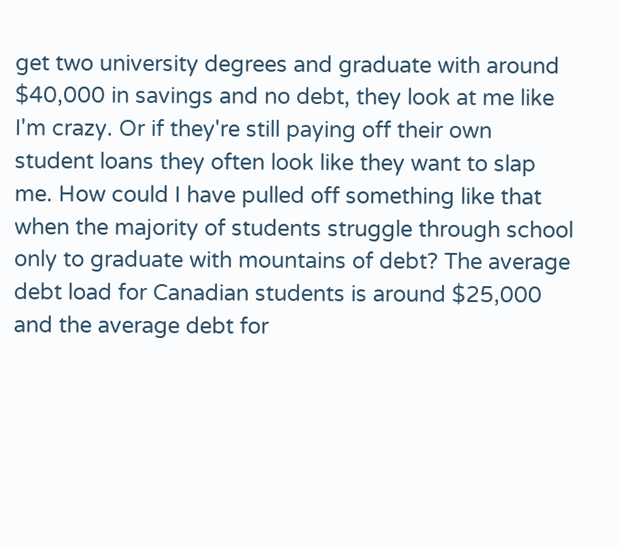get two university degrees and graduate with around $40,000 in savings and no debt, they look at me like I'm crazy. Or if they're still paying off their own student loans they often look like they want to slap me. How could I have pulled off something like that when the majority of students struggle through school only to graduate with mountains of debt? The average debt load for Canadian students is around $25,000 and the average debt for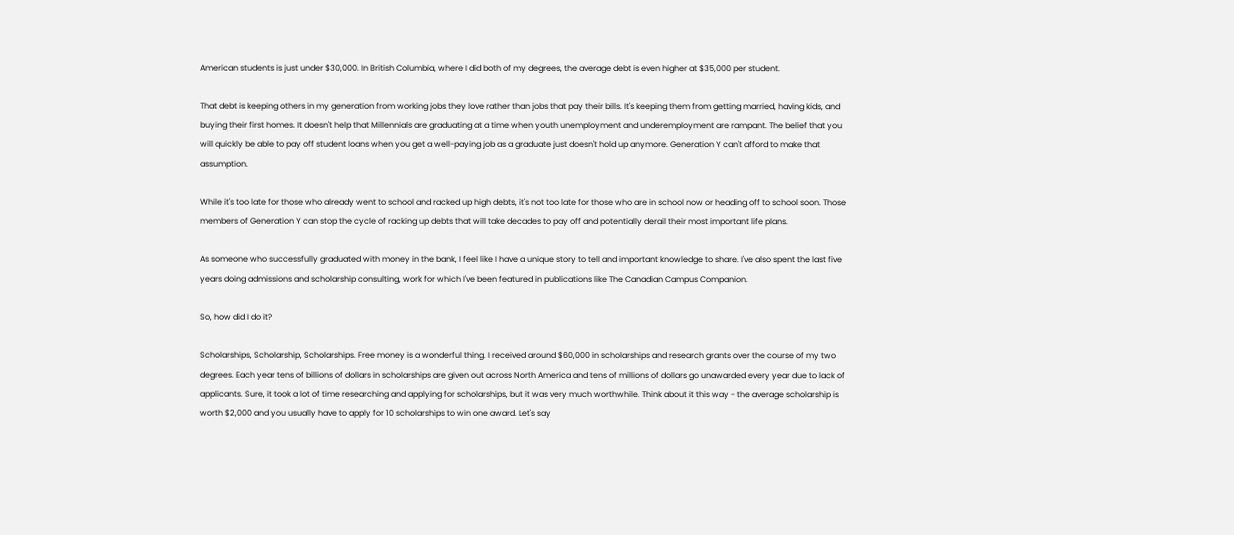American students is just under $30,000. In British Columbia, where I did both of my degrees, the average debt is even higher at $35,000 per student.

That debt is keeping others in my generation from working jobs they love rather than jobs that pay their bills. It's keeping them from getting married, having kids, and buying their first homes. It doesn't help that Millennials are graduating at a time when youth unemployment and underemployment are rampant. The belief that you will quickly be able to pay off student loans when you get a well-paying job as a graduate just doesn't hold up anymore. Generation Y can't afford to make that assumption.

While it's too late for those who already went to school and racked up high debts, it's not too late for those who are in school now or heading off to school soon. Those members of Generation Y can stop the cycle of racking up debts that will take decades to pay off and potentially derail their most important life plans.

As someone who successfully graduated with money in the bank, I feel like I have a unique story to tell and important knowledge to share. I've also spent the last five years doing admissions and scholarship consulting, work for which I've been featured in publications like The Canadian Campus Companion.

So, how did I do it?

Scholarships, Scholarship, Scholarships. Free money is a wonderful thing. I received around $60,000 in scholarships and research grants over the course of my two degrees. Each year tens of billions of dollars in scholarships are given out across North America and tens of millions of dollars go unawarded every year due to lack of applicants. Sure, it took a lot of time researching and applying for scholarships, but it was very much worthwhile. Think about it this way - the average scholarship is worth $2,000 and you usually have to apply for 10 scholarships to win one award. Let's say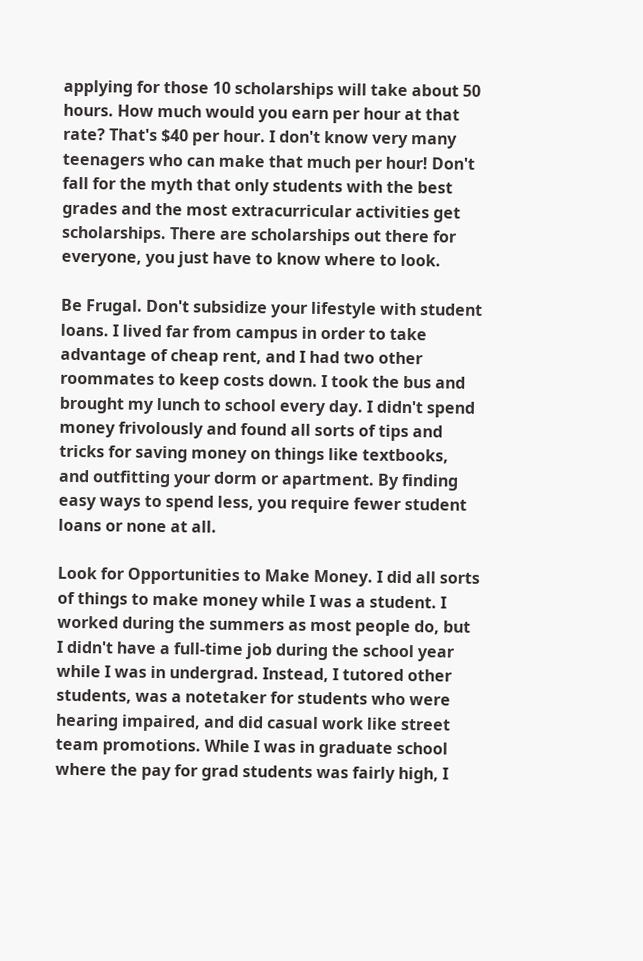applying for those 10 scholarships will take about 50 hours. How much would you earn per hour at that rate? That's $40 per hour. I don't know very many teenagers who can make that much per hour! Don't fall for the myth that only students with the best grades and the most extracurricular activities get scholarships. There are scholarships out there for everyone, you just have to know where to look.

Be Frugal. Don't subsidize your lifestyle with student loans. I lived far from campus in order to take advantage of cheap rent, and I had two other roommates to keep costs down. I took the bus and brought my lunch to school every day. I didn't spend money frivolously and found all sorts of tips and tricks for saving money on things like textbooks, and outfitting your dorm or apartment. By finding easy ways to spend less, you require fewer student loans or none at all.

Look for Opportunities to Make Money. I did all sorts of things to make money while I was a student. I worked during the summers as most people do, but I didn't have a full-time job during the school year while I was in undergrad. Instead, I tutored other students, was a notetaker for students who were hearing impaired, and did casual work like street team promotions. While I was in graduate school where the pay for grad students was fairly high, I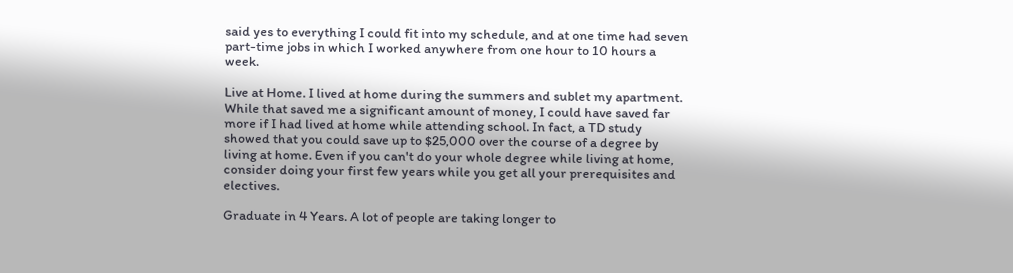said yes to everything I could fit into my schedule, and at one time had seven part-time jobs in which I worked anywhere from one hour to 10 hours a week.

Live at Home. I lived at home during the summers and sublet my apartment. While that saved me a significant amount of money, I could have saved far more if I had lived at home while attending school. In fact, a TD study showed that you could save up to $25,000 over the course of a degree by living at home. Even if you can't do your whole degree while living at home, consider doing your first few years while you get all your prerequisites and electives.

Graduate in 4 Years. A lot of people are taking longer to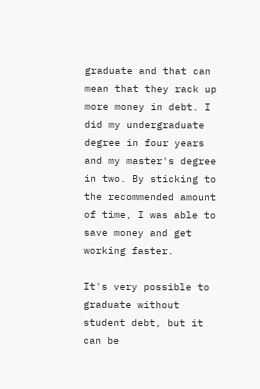graduate and that can mean that they rack up more money in debt. I did my undergraduate degree in four years and my master's degree in two. By sticking to the recommended amount of time, I was able to save money and get working faster.

It's very possible to graduate without student debt, but it can be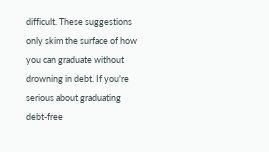difficult. These suggestions only skim the surface of how you can graduate without drowning in debt. If you're serious about graduating debt-free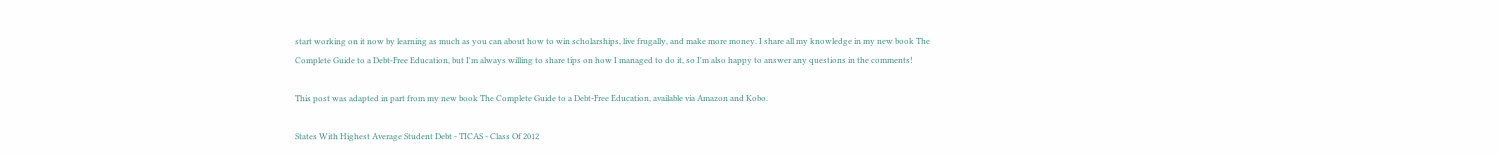start working on it now by learning as much as you can about how to win scholarships, live frugally, and make more money. I share all my knowledge in my new book The Complete Guide to a Debt-Free Education, but I'm always willing to share tips on how I managed to do it, so I'm also happy to answer any questions in the comments!

This post was adapted in part from my new book The Complete Guide to a Debt-Free Education, available via Amazon and Kobo.

States With Highest Average Student Debt - TICAS - Class Of 2012